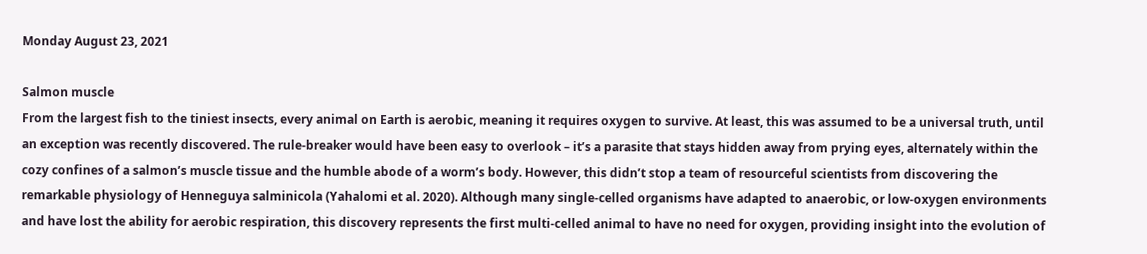Monday August 23, 2021

Salmon muscle
From the largest fish to the tiniest insects, every animal on Earth is aerobic, meaning it requires oxygen to survive. At least, this was assumed to be a universal truth, until an exception was recently discovered. The rule-breaker would have been easy to overlook – it’s a parasite that stays hidden away from prying eyes, alternately within the cozy confines of a salmon’s muscle tissue and the humble abode of a worm’s body. However, this didn’t stop a team of resourceful scientists from discovering the remarkable physiology of Henneguya salminicola (Yahalomi et al. 2020). Although many single-celled organisms have adapted to anaerobic, or low-oxygen environments and have lost the ability for aerobic respiration, this discovery represents the first multi-celled animal to have no need for oxygen, providing insight into the evolution of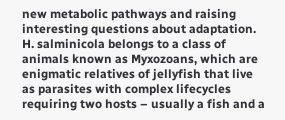new metabolic pathways and raising interesting questions about adaptation.
H. salminicola belongs to a class of animals known as Myxozoans, which are enigmatic relatives of jellyfish that live as parasites with complex lifecycles requiring two hosts – usually a fish and a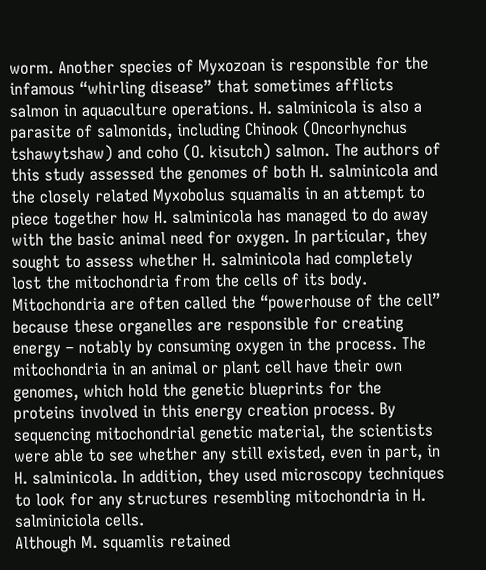worm. Another species of Myxozoan is responsible for the infamous “whirling disease” that sometimes afflicts salmon in aquaculture operations. H. salminicola is also a parasite of salmonids, including Chinook (Oncorhynchus tshawytshaw) and coho (O. kisutch) salmon. The authors of this study assessed the genomes of both H. salminicola and the closely related Myxobolus squamalis in an attempt to piece together how H. salminicola has managed to do away with the basic animal need for oxygen. In particular, they sought to assess whether H. salminicola had completely lost the mitochondria from the cells of its body. Mitochondria are often called the “powerhouse of the cell” because these organelles are responsible for creating energy – notably by consuming oxygen in the process. The mitochondria in an animal or plant cell have their own genomes, which hold the genetic blueprints for the proteins involved in this energy creation process. By sequencing mitochondrial genetic material, the scientists were able to see whether any still existed, even in part, in H. salminicola. In addition, they used microscopy techniques to look for any structures resembling mitochondria in H. salminiciola cells.
Although M. squamlis retained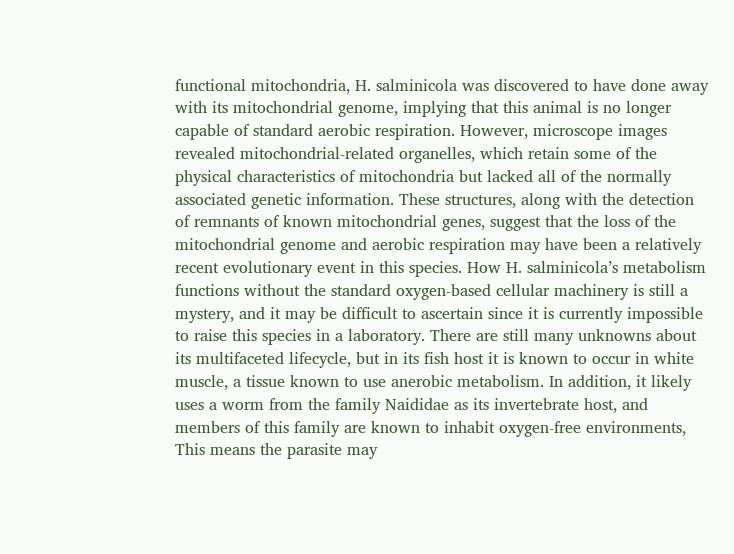functional mitochondria, H. salminicola was discovered to have done away with its mitochondrial genome, implying that this animal is no longer capable of standard aerobic respiration. However, microscope images revealed mitochondrial-related organelles, which retain some of the physical characteristics of mitochondria but lacked all of the normally associated genetic information. These structures, along with the detection of remnants of known mitochondrial genes, suggest that the loss of the mitochondrial genome and aerobic respiration may have been a relatively recent evolutionary event in this species. How H. salminicola’s metabolism functions without the standard oxygen-based cellular machinery is still a mystery, and it may be difficult to ascertain since it is currently impossible to raise this species in a laboratory. There are still many unknowns about its multifaceted lifecycle, but in its fish host it is known to occur in white muscle, a tissue known to use anerobic metabolism. In addition, it likely uses a worm from the family Naididae as its invertebrate host, and members of this family are known to inhabit oxygen-free environments, This means the parasite may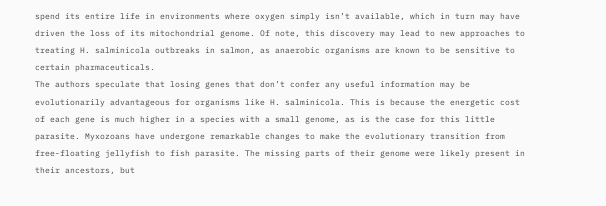spend its entire life in environments where oxygen simply isn’t available, which in turn may have driven the loss of its mitochondrial genome. Of note, this discovery may lead to new approaches to treating H. salminicola outbreaks in salmon, as anaerobic organisms are known to be sensitive to certain pharmaceuticals.
The authors speculate that losing genes that don’t confer any useful information may be evolutionarily advantageous for organisms like H. salminicola. This is because the energetic cost of each gene is much higher in a species with a small genome, as is the case for this little parasite. Myxozoans have undergone remarkable changes to make the evolutionary transition from free-floating jellyfish to fish parasite. The missing parts of their genome were likely present in their ancestors, but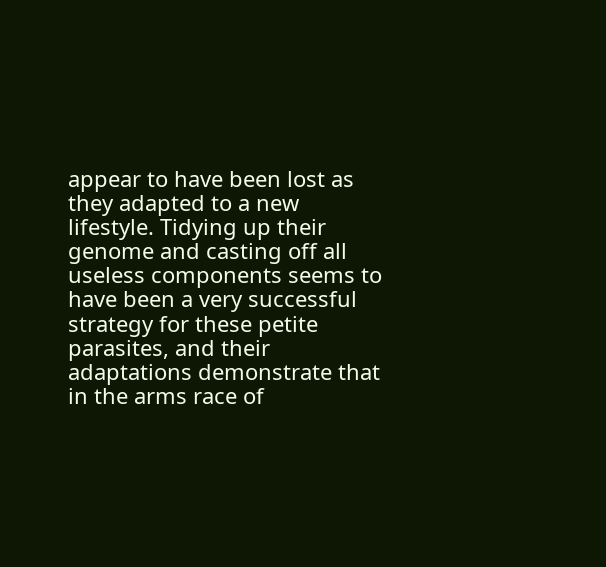appear to have been lost as they adapted to a new lifestyle. Tidying up their genome and casting off all useless components seems to have been a very successful strategy for these petite parasites, and their adaptations demonstrate that in the arms race of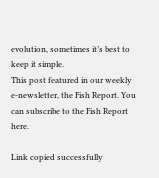evolution, sometimes it’s best to keep it simple.
This post featured in our weekly e-newsletter, the Fish Report. You can subscribe to the Fish Report here.

Link copied successfully